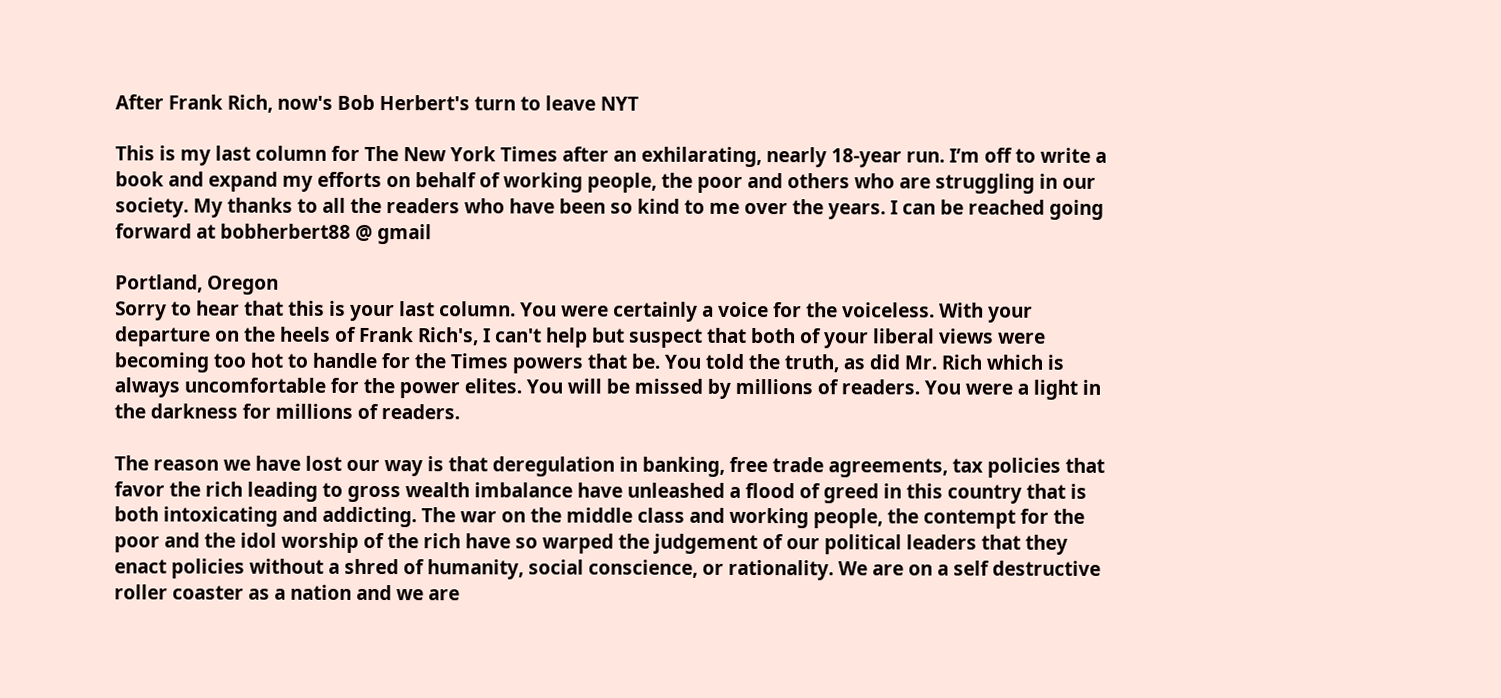After Frank Rich, now's Bob Herbert's turn to leave NYT

This is my last column for The New York Times after an exhilarating, nearly 18-year run. I’m off to write a book and expand my efforts on behalf of working people, the poor and others who are struggling in our society. My thanks to all the readers who have been so kind to me over the years. I can be reached going forward at bobherbert88 @ gmail

Portland, Oregon
Sorry to hear that this is your last column. You were certainly a voice for the voiceless. With your departure on the heels of Frank Rich's, I can't help but suspect that both of your liberal views were becoming too hot to handle for the Times powers that be. You told the truth, as did Mr. Rich which is always uncomfortable for the power elites. You will be missed by millions of readers. You were a light in the darkness for millions of readers.

The reason we have lost our way is that deregulation in banking, free trade agreements, tax policies that favor the rich leading to gross wealth imbalance have unleashed a flood of greed in this country that is both intoxicating and addicting. The war on the middle class and working people, the contempt for the poor and the idol worship of the rich have so warped the judgement of our political leaders that they enact policies without a shred of humanity, social conscience, or rationality. We are on a self destructive roller coaster as a nation and we are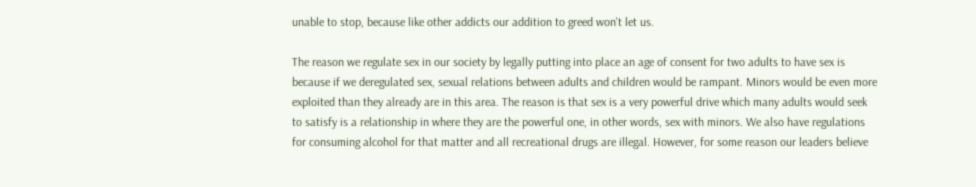unable to stop, because like other addicts our addition to greed won't let us.

The reason we regulate sex in our society by legally putting into place an age of consent for two adults to have sex is because if we deregulated sex, sexual relations between adults and children would be rampant. Minors would be even more exploited than they already are in this area. The reason is that sex is a very powerful drive which many adults would seek to satisfy is a relationship in where they are the powerful one, in other words, sex with minors. We also have regulations for consuming alcohol for that matter and all recreational drugs are illegal. However, for some reason our leaders believe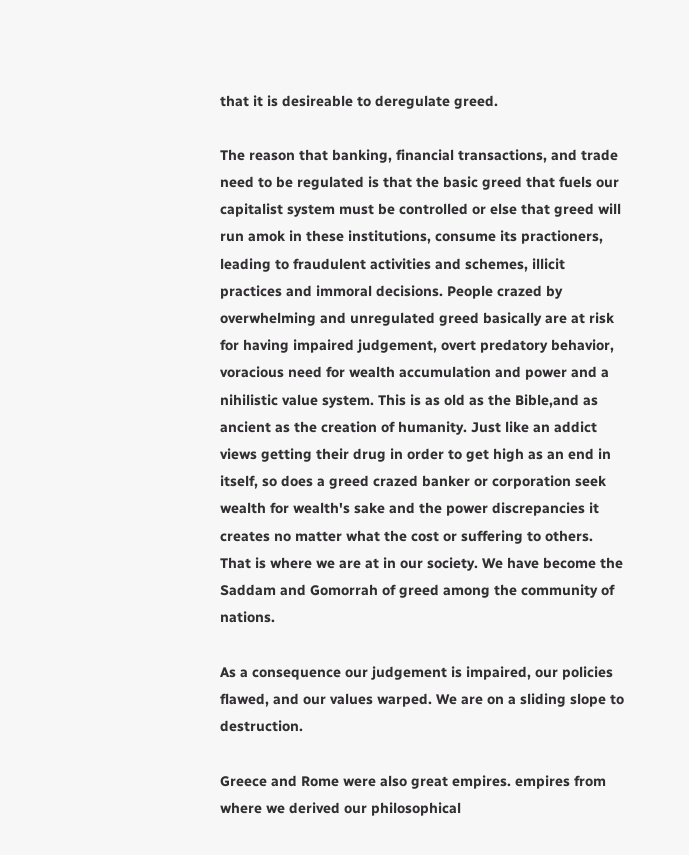that it is desireable to deregulate greed.

The reason that banking, financial transactions, and trade need to be regulated is that the basic greed that fuels our capitalist system must be controlled or else that greed will run amok in these institutions, consume its practioners, leading to fraudulent activities and schemes, illicit practices and immoral decisions. People crazed by overwhelming and unregulated greed basically are at risk for having impaired judgement, overt predatory behavior, voracious need for wealth accumulation and power and a nihilistic value system. This is as old as the Bible,and as ancient as the creation of humanity. Just like an addict views getting their drug in order to get high as an end in itself, so does a greed crazed banker or corporation seek wealth for wealth's sake and the power discrepancies it creates no matter what the cost or suffering to others. That is where we are at in our society. We have become the Saddam and Gomorrah of greed among the community of nations.

As a consequence our judgement is impaired, our policies flawed, and our values warped. We are on a sliding slope to destruction.

Greece and Rome were also great empires. empires from where we derived our philosophical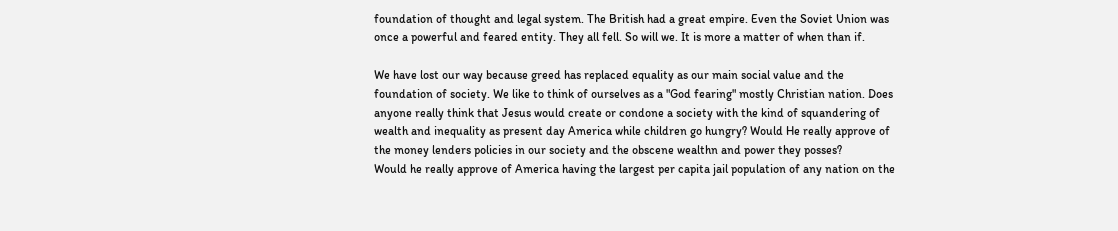foundation of thought and legal system. The British had a great empire. Even the Soviet Union was once a powerful and feared entity. They all fell. So will we. It is more a matter of when than if.

We have lost our way because greed has replaced equality as our main social value and the foundation of society. We like to think of ourselves as a "God fearing" mostly Christian nation. Does anyone really think that Jesus would create or condone a society with the kind of squandering of wealth and inequality as present day America while children go hungry? Would He really approve of the money lenders policies in our society and the obscene wealthn and power they posses?
Would he really approve of America having the largest per capita jail population of any nation on the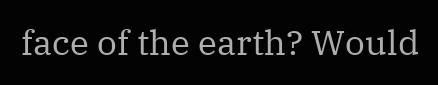face of the earth? Would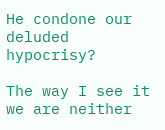He condone our deluded hypocrisy?

The way I see it we are neither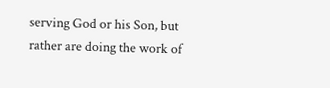serving God or his Son, but rather are doing the work of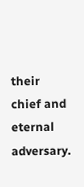their chief and eternal adversary.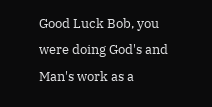Good Luck Bob, you were doing God's and Man's work as a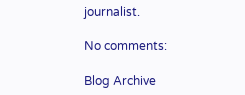journalist.

No comments:

Blog Archive